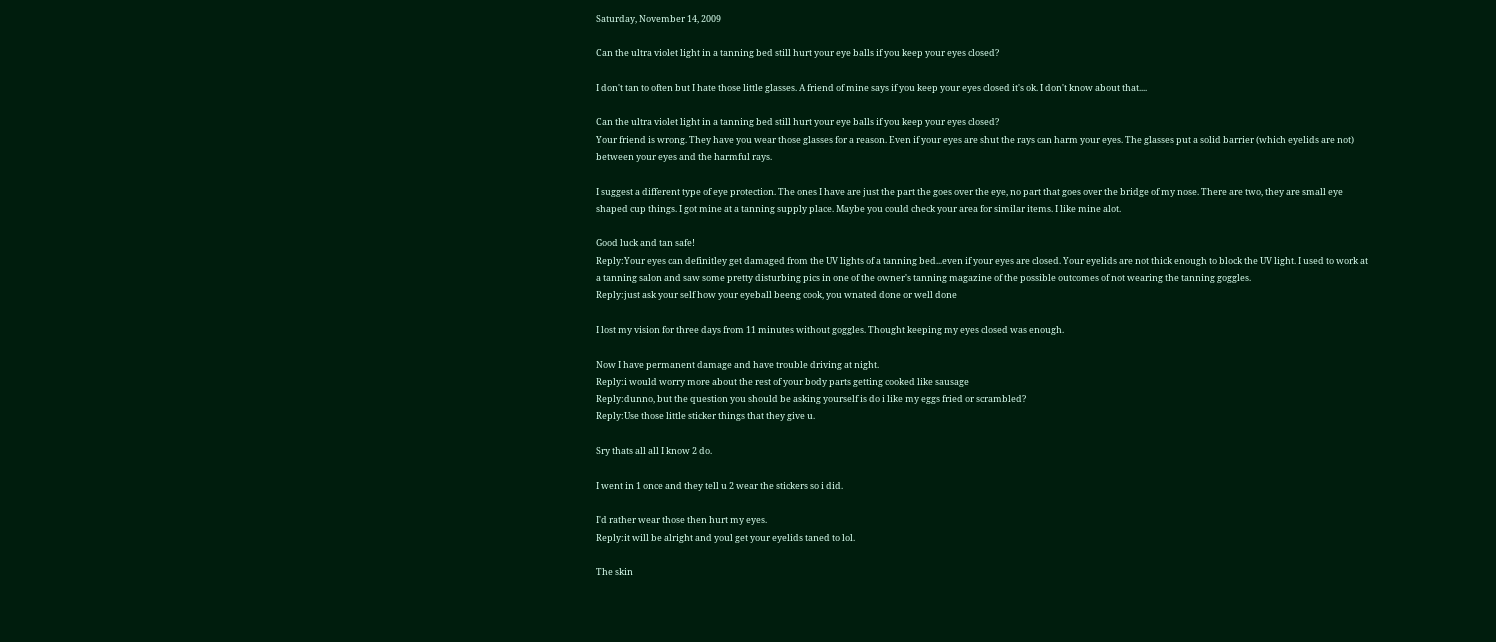Saturday, November 14, 2009

Can the ultra violet light in a tanning bed still hurt your eye balls if you keep your eyes closed?

I don't tan to often but I hate those little glasses. A friend of mine says if you keep your eyes closed it's ok. I don't know about that....

Can the ultra violet light in a tanning bed still hurt your eye balls if you keep your eyes closed?
Your friend is wrong. They have you wear those glasses for a reason. Even if your eyes are shut the rays can harm your eyes. The glasses put a solid barrier (which eyelids are not) between your eyes and the harmful rays.

I suggest a different type of eye protection. The ones I have are just the part the goes over the eye, no part that goes over the bridge of my nose. There are two, they are small eye shaped cup things. I got mine at a tanning supply place. Maybe you could check your area for similar items. I like mine alot.

Good luck and tan safe!
Reply:Your eyes can definitley get damaged from the UV lights of a tanning bed...even if your eyes are closed. Your eyelids are not thick enough to block the UV light. I used to work at a tanning salon and saw some pretty disturbing pics in one of the owner's tanning magazine of the possible outcomes of not wearing the tanning goggles.
Reply:just ask your self how your eyeball beeng cook, you wnated done or well done

I lost my vision for three days from 11 minutes without goggles. Thought keeping my eyes closed was enough.

Now I have permanent damage and have trouble driving at night.
Reply:i would worry more about the rest of your body parts getting cooked like sausage
Reply:dunno, but the question you should be asking yourself is do i like my eggs fried or scrambled?
Reply:Use those little sticker things that they give u.

Sry thats all all I know 2 do.

I went in 1 once and they tell u 2 wear the stickers so i did.

I'd rather wear those then hurt my eyes.
Reply:it will be alright and youl get your eyelids taned to lol.

The skin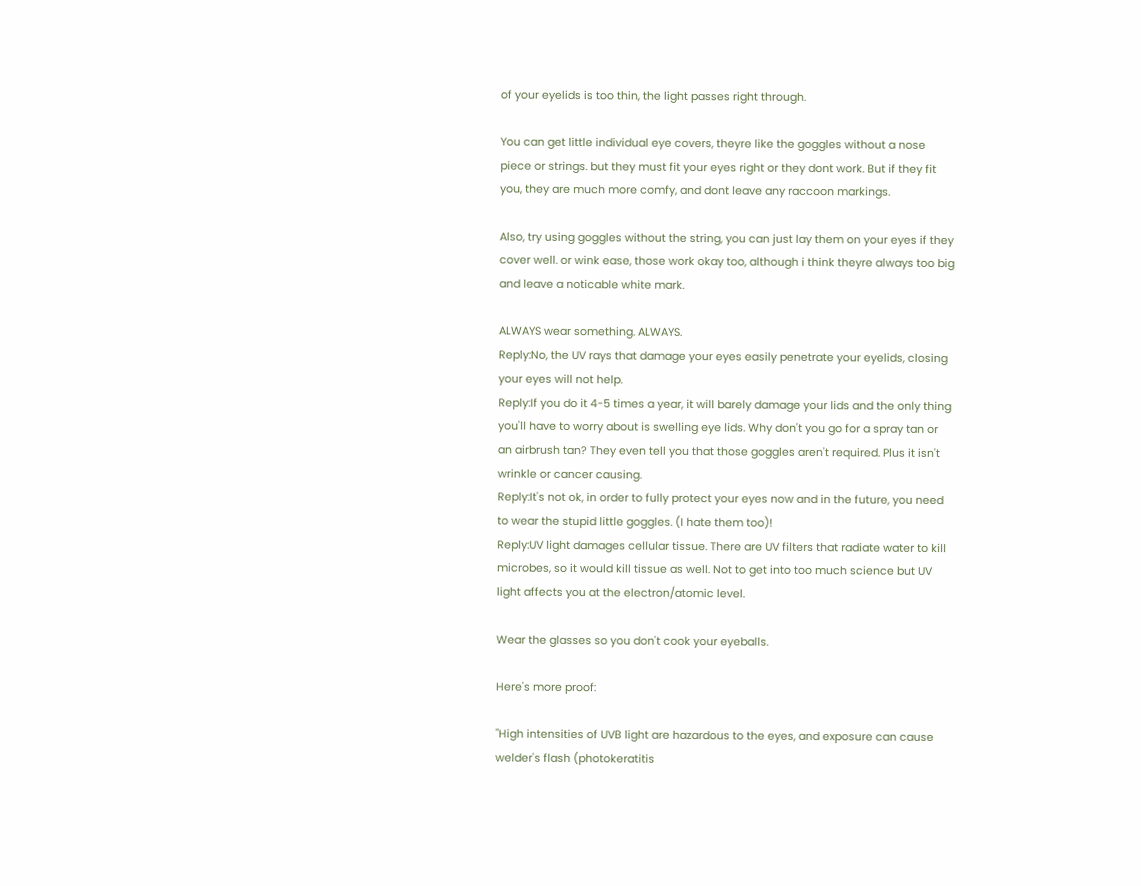of your eyelids is too thin, the light passes right through.

You can get little individual eye covers, theyre like the goggles without a nose piece or strings. but they must fit your eyes right or they dont work. But if they fit you, they are much more comfy, and dont leave any raccoon markings.

Also, try using goggles without the string, you can just lay them on your eyes if they cover well. or wink ease, those work okay too, although i think theyre always too big and leave a noticable white mark.

ALWAYS wear something. ALWAYS.
Reply:No, the UV rays that damage your eyes easily penetrate your eyelids, closing your eyes will not help.
Reply:If you do it 4-5 times a year, it will barely damage your lids and the only thing you'll have to worry about is swelling eye lids. Why don't you go for a spray tan or an airbrush tan? They even tell you that those goggles aren't required. Plus it isn't wrinkle or cancer causing.
Reply:It's not ok, in order to fully protect your eyes now and in the future, you need to wear the stupid little goggles. (I hate them too)!
Reply:UV light damages cellular tissue. There are UV filters that radiate water to kill microbes, so it would kill tissue as well. Not to get into too much science but UV light affects you at the electron/atomic level.

Wear the glasses so you don't cook your eyeballs.

Here's more proof:

"High intensities of UVB light are hazardous to the eyes, and exposure can cause welder's flash (photokeratitis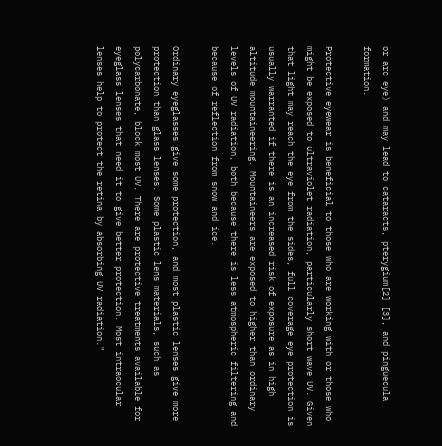or arc eye) and may lead to cataracts, pterygium[2] [3], and pinguecula formation.

Protective eyewear is beneficial to those who are working with or those who might be exposed to ultraviolet radiation, particularly short wave UV. Given that light may reach the eye from the sides, full coverage eye protection is usually warranted if there is an increased risk of exposure as in high altitude mountaineering. Mountaineers are exposed to higher than ordinary levels of UV radiation, both because there is less atmospheric filtering and because of reflection from snow and ice.

Ordinary eyeglasses give some protection, and most plastic lenses give more protection than glass lenses. Some plastic lens materials, such as polycarbonate, block most UV. There are protective treatments available for eyeglass lenses that need it to give better protection. Most intraocular lenses help to protect the retina by absorbing UV radiation."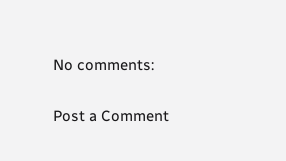No comments:

Post a Comment